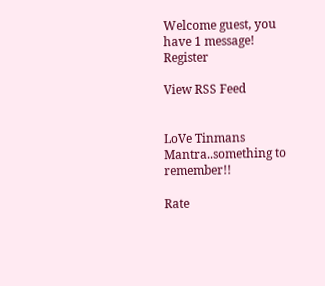Welcome guest, you have 1 message! Register

View RSS Feed


LoVe Tinmans Mantra..something to remember!!

Rate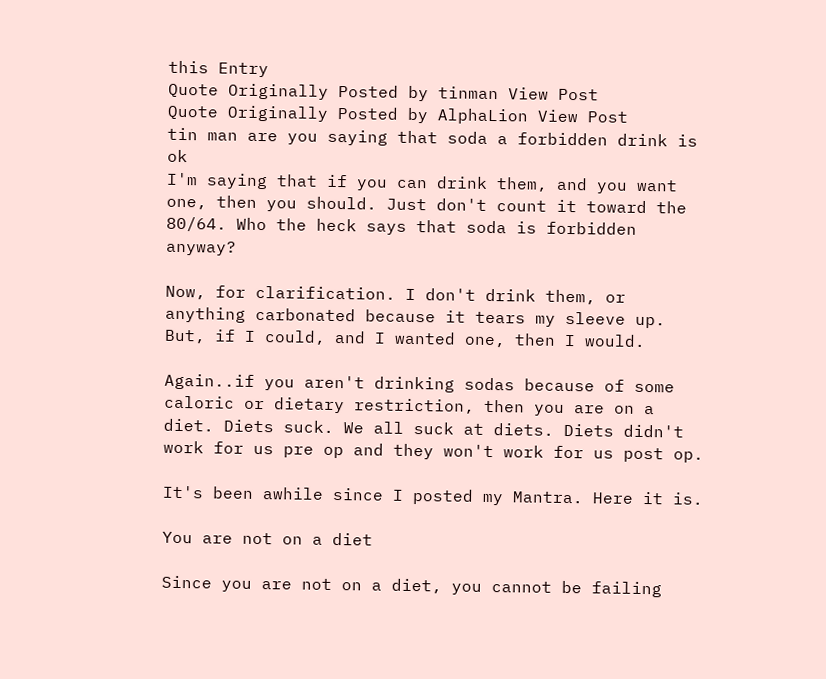this Entry
Quote Originally Posted by tinman View Post
Quote Originally Posted by AlphaLion View Post
tin man are you saying that soda a forbidden drink is ok
I'm saying that if you can drink them, and you want one, then you should. Just don't count it toward the 80/64. Who the heck says that soda is forbidden anyway?

Now, for clarification. I don't drink them, or anything carbonated because it tears my sleeve up. But, if I could, and I wanted one, then I would.

Again..if you aren't drinking sodas because of some caloric or dietary restriction, then you are on a diet. Diets suck. We all suck at diets. Diets didn't work for us pre op and they won't work for us post op.

It's been awhile since I posted my Mantra. Here it is.

You are not on a diet

Since you are not on a diet, you cannot be failing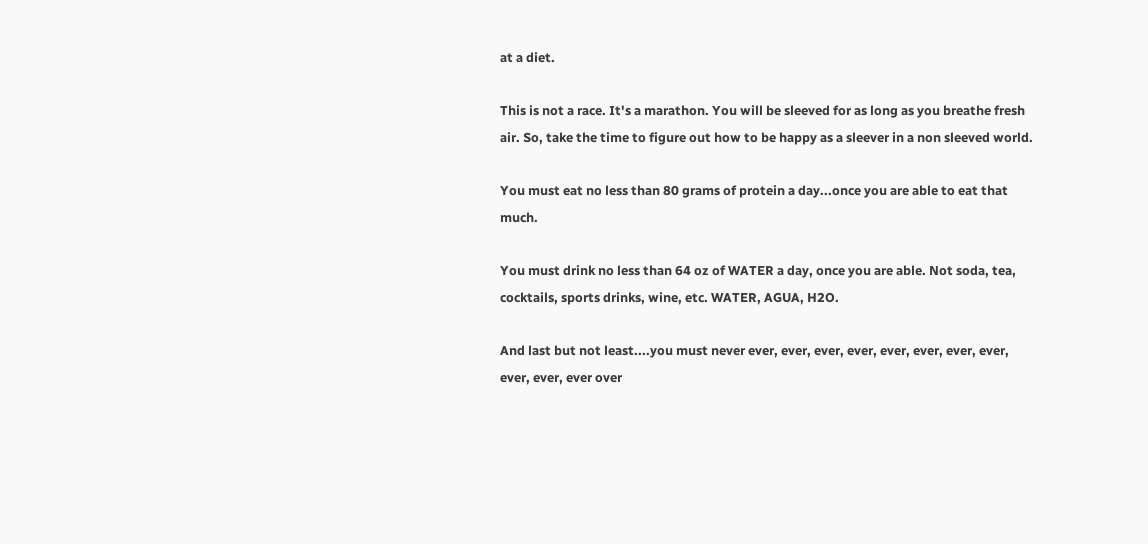at a diet.

This is not a race. It's a marathon. You will be sleeved for as long as you breathe fresh air. So, take the time to figure out how to be happy as a sleever in a non sleeved world.

You must eat no less than 80 grams of protein a day...once you are able to eat that much.

You must drink no less than 64 oz of WATER a day, once you are able. Not soda, tea, cocktails, sports drinks, wine, etc. WATER, AGUA, H2O.

And last but not least....you must never ever, ever, ever, ever, ever, ever, ever, ever, ever, ever, ever over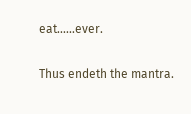eat......ever.

Thus endeth the mantra.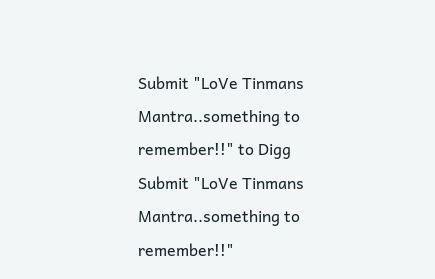Submit "LoVe Tinmans Mantra..something to remember!!" to Digg Submit "LoVe Tinmans Mantra..something to remember!!"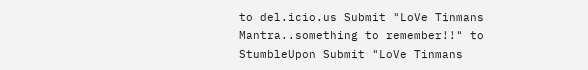to del.icio.us Submit "LoVe Tinmans Mantra..something to remember!!" to StumbleUpon Submit "LoVe Tinmans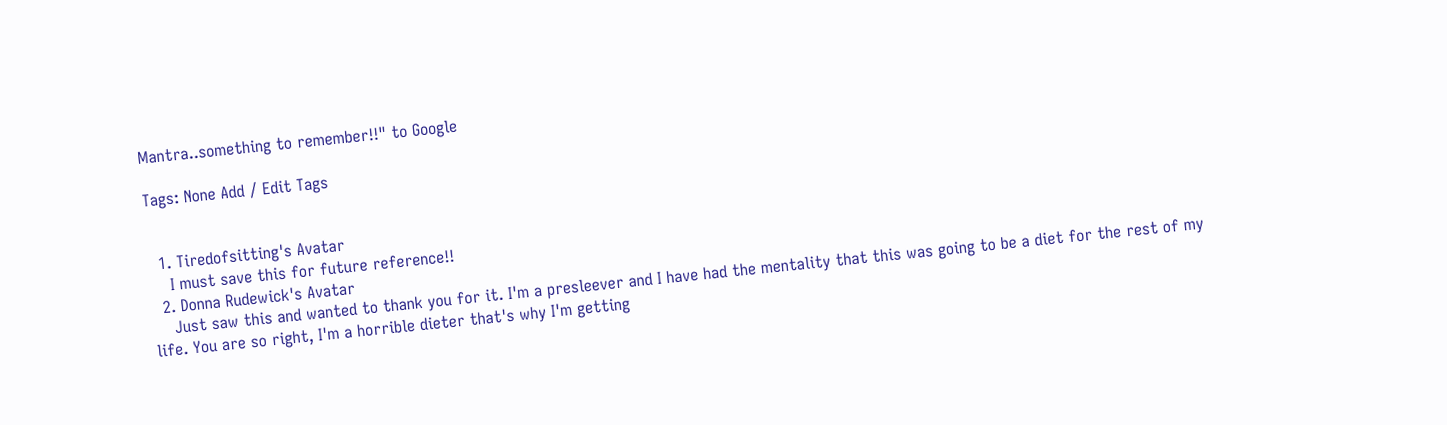Mantra..something to remember!!" to Google

Tags: None Add / Edit Tags


  1. Tiredofsitting's Avatar
    I must save this for future reference!!
  2. Donna Rudewick's Avatar
    Just saw this and wanted to thank you for it. I'm a presleever and I have had the mentality that this was going to be a diet for the rest of my life. You are so right, I'm a horrible dieter that's why I'm getting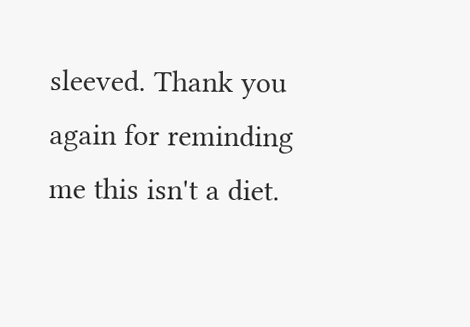sleeved. Thank you again for reminding me this isn't a diet.